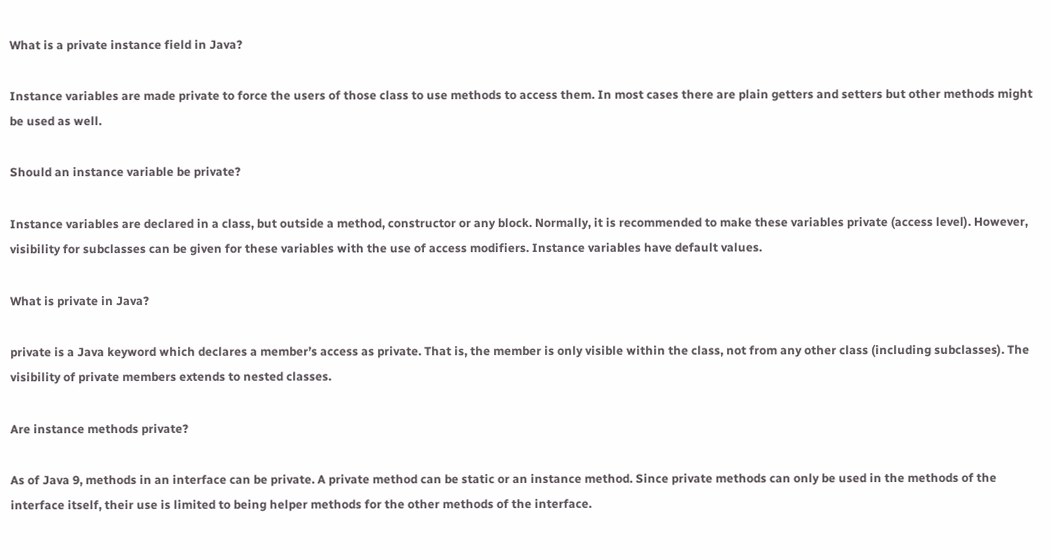What is a private instance field in Java?

Instance variables are made private to force the users of those class to use methods to access them. In most cases there are plain getters and setters but other methods might be used as well.

Should an instance variable be private?

Instance variables are declared in a class, but outside a method, constructor or any block. Normally, it is recommended to make these variables private (access level). However, visibility for subclasses can be given for these variables with the use of access modifiers. Instance variables have default values.

What is private in Java?

private is a Java keyword which declares a member’s access as private. That is, the member is only visible within the class, not from any other class (including subclasses). The visibility of private members extends to nested classes.

Are instance methods private?

As of Java 9, methods in an interface can be private. A private method can be static or an instance method. Since private methods can only be used in the methods of the interface itself, their use is limited to being helper methods for the other methods of the interface.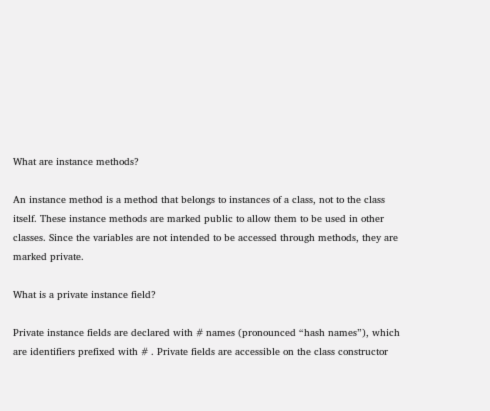What are instance methods?

An instance method is a method that belongs to instances of a class, not to the class itself. These instance methods are marked public to allow them to be used in other classes. Since the variables are not intended to be accessed through methods, they are marked private.

What is a private instance field?

Private instance fields are declared with # names (pronounced “hash names”), which are identifiers prefixed with # . Private fields are accessible on the class constructor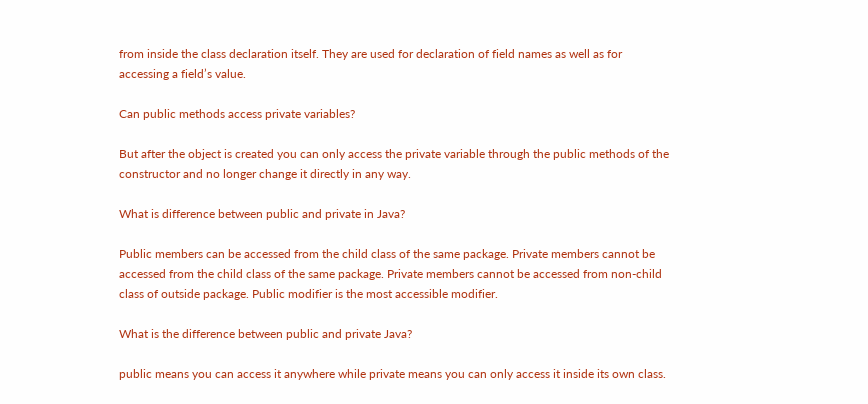from inside the class declaration itself. They are used for declaration of field names as well as for accessing a field’s value.

Can public methods access private variables?

But after the object is created you can only access the private variable through the public methods of the constructor and no longer change it directly in any way.

What is difference between public and private in Java?

Public members can be accessed from the child class of the same package. Private members cannot be accessed from the child class of the same package. Private members cannot be accessed from non-child class of outside package. Public modifier is the most accessible modifier.

What is the difference between public and private Java?

public means you can access it anywhere while private means you can only access it inside its own class.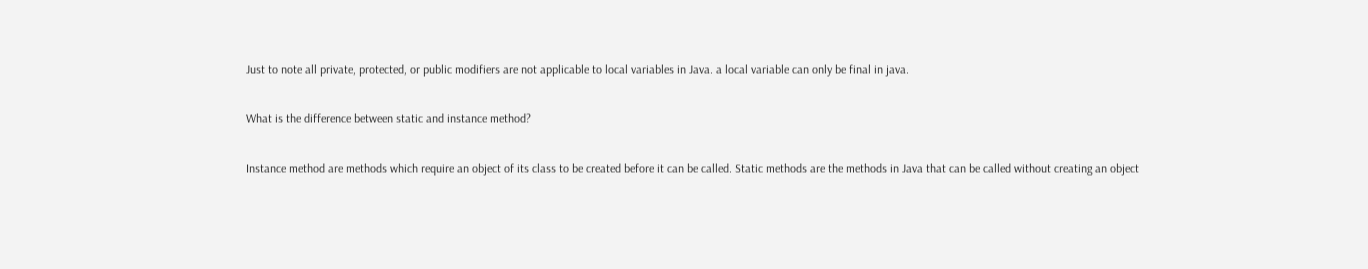Just to note all private, protected, or public modifiers are not applicable to local variables in Java. a local variable can only be final in java.

What is the difference between static and instance method?

Instance method are methods which require an object of its class to be created before it can be called. Static methods are the methods in Java that can be called without creating an object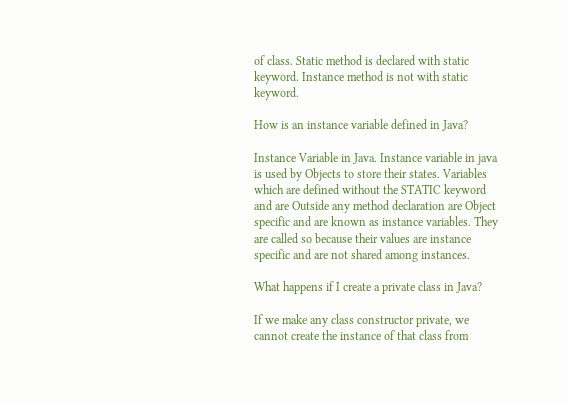of class. Static method is declared with static keyword. Instance method is not with static keyword.

How is an instance variable defined in Java?

Instance Variable in Java. Instance variable in java is used by Objects to store their states. Variables which are defined without the STATIC keyword and are Outside any method declaration are Object specific and are known as instance variables. They are called so because their values are instance specific and are not shared among instances.

What happens if I create a private class in Java?

If we make any class constructor private, we cannot create the instance of that class from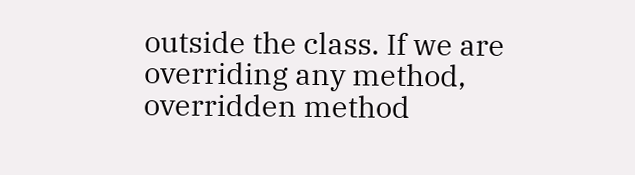outside the class. If we are overriding any method, overridden method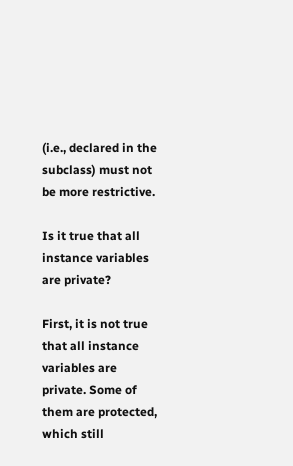(i.e., declared in the subclass) must not be more restrictive.

Is it true that all instance variables are private?

First, it is not true that all instance variables are private. Some of them are protected, which still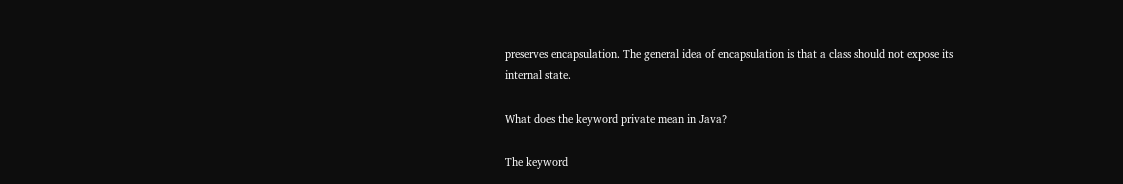preserves encapsulation. The general idea of encapsulation is that a class should not expose its internal state.

What does the keyword private mean in Java?

The keyword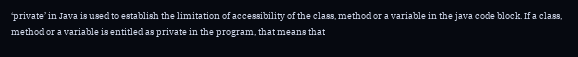‘private’ in Java is used to establish the limitation of accessibility of the class, method or a variable in the java code block. If a class, method or a variable is entitled as private in the program, that means that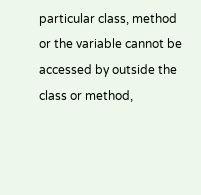particular class, method or the variable cannot be accessed by outside the class or method,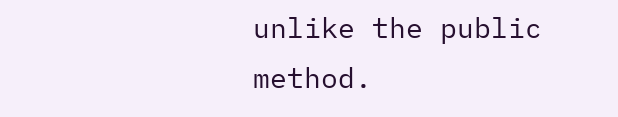unlike the public method.